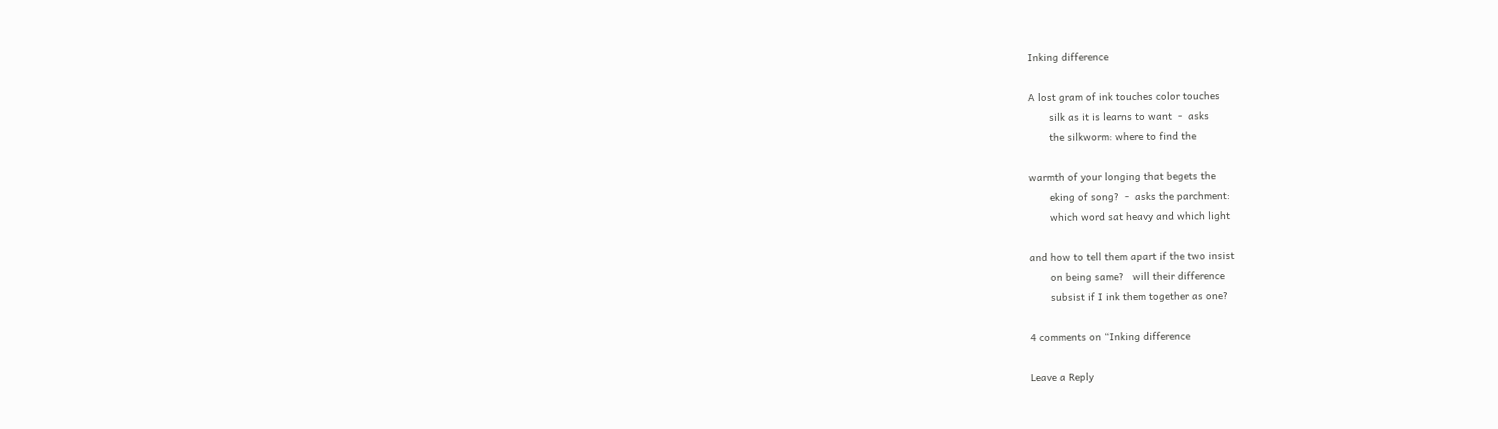Inking difference

A lost gram of ink touches color touches
       silk as it is learns to want  -  asks
       the silkworm: where to find the

warmth of your longing that begets the
       eking of song?  -  asks the parchment:
       which word sat heavy and which light

and how to tell them apart if the two insist
       on being same?   will their difference
       subsist if I ink them together as one?

4 comments on “Inking difference

Leave a Reply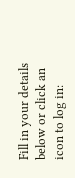Fill in your details below or click an icon to log in: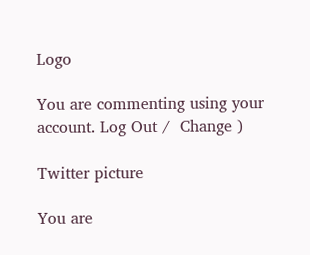Logo

You are commenting using your account. Log Out /  Change )

Twitter picture

You are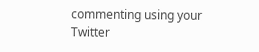commenting using your Twitter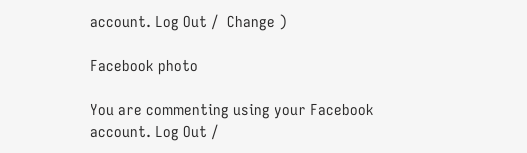account. Log Out /  Change )

Facebook photo

You are commenting using your Facebook account. Log Out /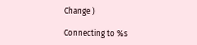Change )

Connecting to %s